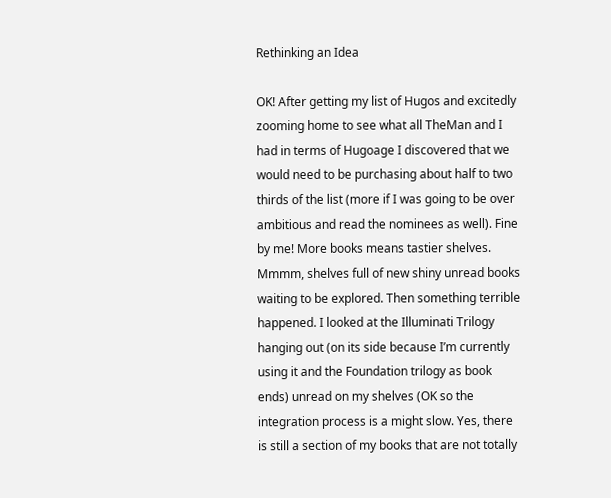Rethinking an Idea

OK! After getting my list of Hugos and excitedly zooming home to see what all TheMan and I had in terms of Hugoage I discovered that we would need to be purchasing about half to two thirds of the list (more if I was going to be over ambitious and read the nominees as well). Fine by me! More books means tastier shelves. Mmmm, shelves full of new shiny unread books waiting to be explored. Then something terrible happened. I looked at the Illuminati Trilogy hanging out (on its side because I’m currently using it and the Foundation trilogy as book ends) unread on my shelves (OK so the integration process is a might slow. Yes, there is still a section of my books that are not totally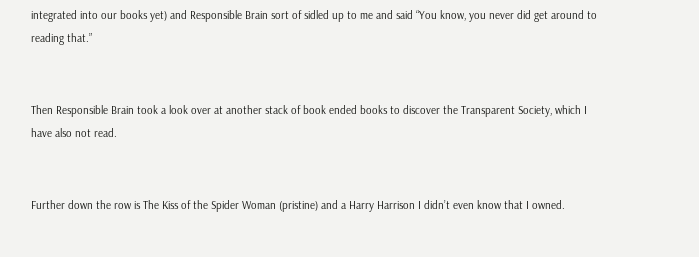integrated into our books yet) and Responsible Brain sort of sidled up to me and said “You know, you never did get around to reading that.”


Then Responsible Brain took a look over at another stack of book ended books to discover the Transparent Society, which I have also not read.


Further down the row is The Kiss of the Spider Woman (pristine) and a Harry Harrison I didn’t even know that I owned.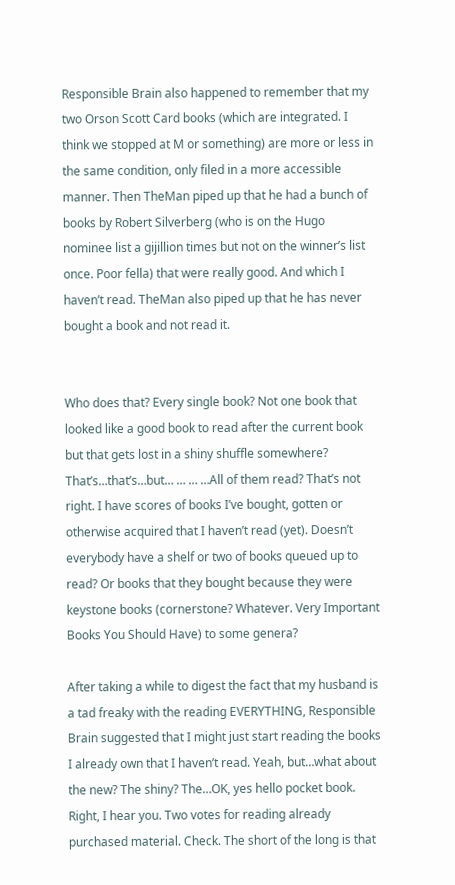Responsible Brain also happened to remember that my two Orson Scott Card books (which are integrated. I think we stopped at M or something) are more or less in the same condition, only filed in a more accessible manner. Then TheMan piped up that he had a bunch of books by Robert Silverberg (who is on the Hugo nominee list a gijillion times but not on the winner’s list once. Poor fella) that were really good. And which I haven’t read. TheMan also piped up that he has never bought a book and not read it.


Who does that? Every single book? Not one book that looked like a good book to read after the current book but that gets lost in a shiny shuffle somewhere? That’s…that’s…but… … … …All of them read? That’s not right. I have scores of books I’ve bought, gotten or otherwise acquired that I haven’t read (yet). Doesn’t everybody have a shelf or two of books queued up to read? Or books that they bought because they were keystone books (cornerstone? Whatever. Very Important Books You Should Have) to some genera?

After taking a while to digest the fact that my husband is a tad freaky with the reading EVERYTHING, Responsible Brain suggested that I might just start reading the books I already own that I haven’t read. Yeah, but…what about the new? The shiny? The…OK, yes hello pocket book. Right, I hear you. Two votes for reading already purchased material. Check. The short of the long is that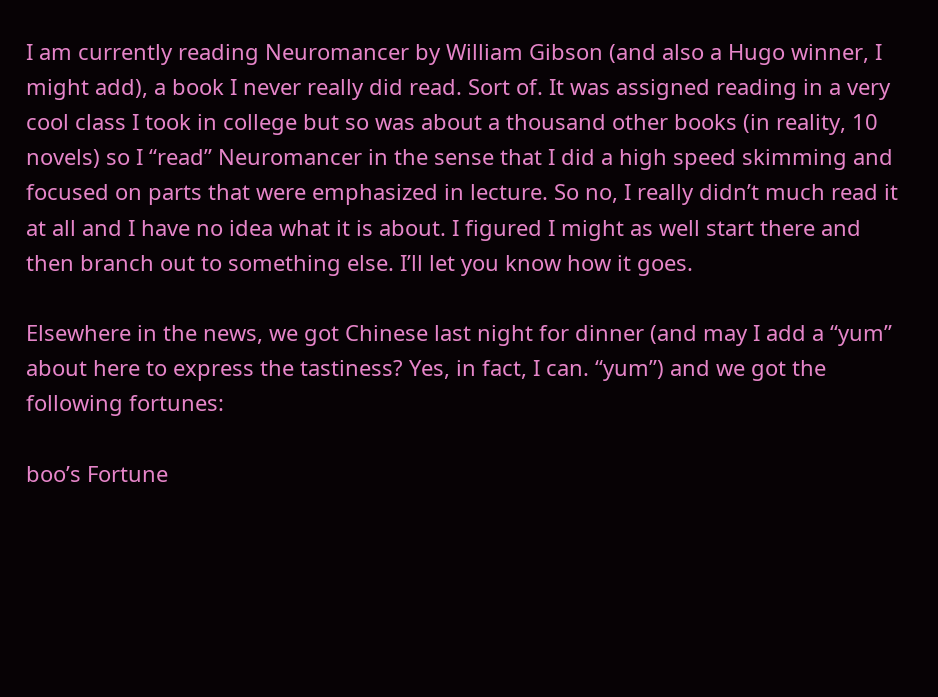I am currently reading Neuromancer by William Gibson (and also a Hugo winner, I might add), a book I never really did read. Sort of. It was assigned reading in a very cool class I took in college but so was about a thousand other books (in reality, 10 novels) so I “read” Neuromancer in the sense that I did a high speed skimming and focused on parts that were emphasized in lecture. So no, I really didn’t much read it at all and I have no idea what it is about. I figured I might as well start there and then branch out to something else. I’ll let you know how it goes.

Elsewhere in the news, we got Chinese last night for dinner (and may I add a “yum” about here to express the tastiness? Yes, in fact, I can. “yum”) and we got the following fortunes:

boo’s Fortune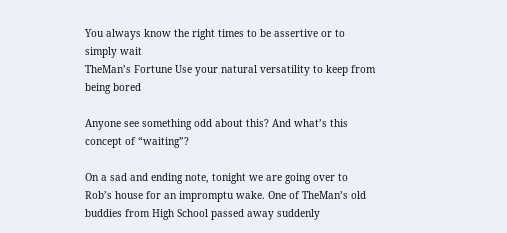You always know the right times to be assertive or to simply wait
TheMan’s Fortune Use your natural versatility to keep from being bored

Anyone see something odd about this? And what’s this concept of “waiting”?

On a sad and ending note, tonight we are going over to Rob’s house for an impromptu wake. One of TheMan’s old buddies from High School passed away suddenly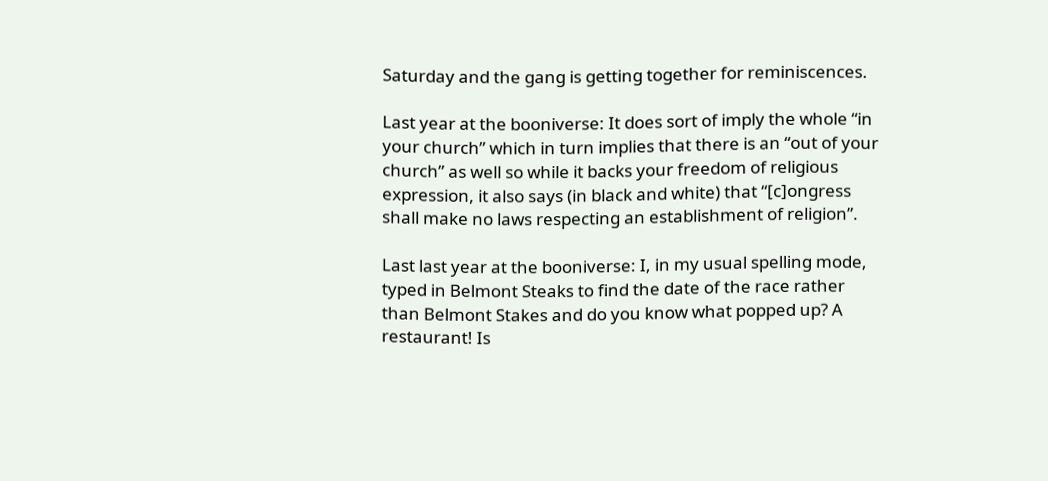Saturday and the gang is getting together for reminiscences.

Last year at the booniverse: It does sort of imply the whole “in your church” which in turn implies that there is an “out of your church” as well so while it backs your freedom of religious expression, it also says (in black and white) that “[c]ongress shall make no laws respecting an establishment of religion”.

Last last year at the booniverse: I, in my usual spelling mode, typed in Belmont Steaks to find the date of the race rather than Belmont Stakes and do you know what popped up? A restaurant! Is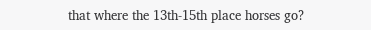that where the 13th-15th place horses go?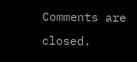Comments are closed.